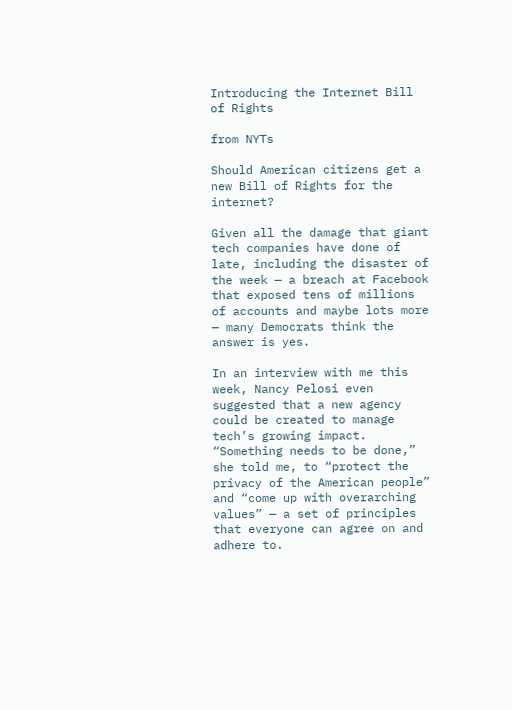Introducing the Internet Bill of Rights

from NYTs

Should American citizens get a new Bill of Rights for the internet?

Given all the damage that giant tech companies have done of late, including the disaster of the week — a breach at Facebook that exposed tens of millions of accounts and maybe lots more — many Democrats think the answer is yes.

In an interview with me this week, Nancy Pelosi even suggested that a new agency could be created to manage tech’s growing impact. “Something needs to be done,” she told me, to “protect the privacy of the American people” and “come up with overarching values” — a set of principles that everyone can agree on and adhere to.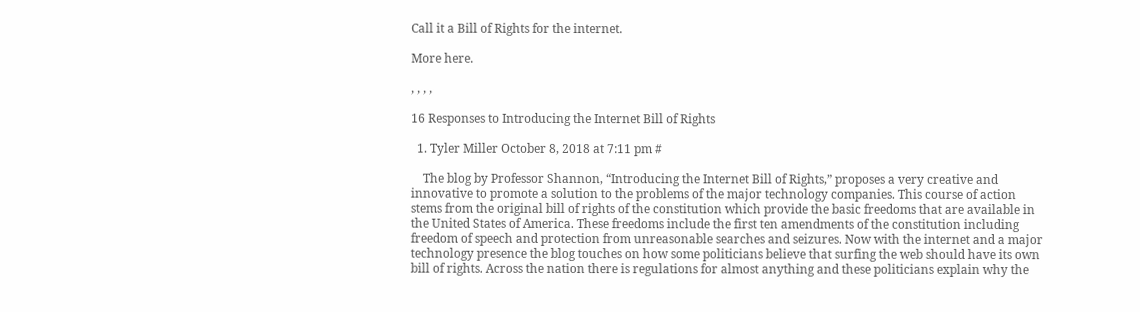Call it a Bill of Rights for the internet.

More here.

, , , ,

16 Responses to Introducing the Internet Bill of Rights

  1. Tyler Miller October 8, 2018 at 7:11 pm #

    The blog by Professor Shannon, “Introducing the Internet Bill of Rights,” proposes a very creative and innovative to promote a solution to the problems of the major technology companies. This course of action stems from the original bill of rights of the constitution which provide the basic freedoms that are available in the United States of America. These freedoms include the first ten amendments of the constitution including freedom of speech and protection from unreasonable searches and seizures. Now with the internet and a major technology presence the blog touches on how some politicians believe that surfing the web should have its own bill of rights. Across the nation there is regulations for almost anything and these politicians explain why the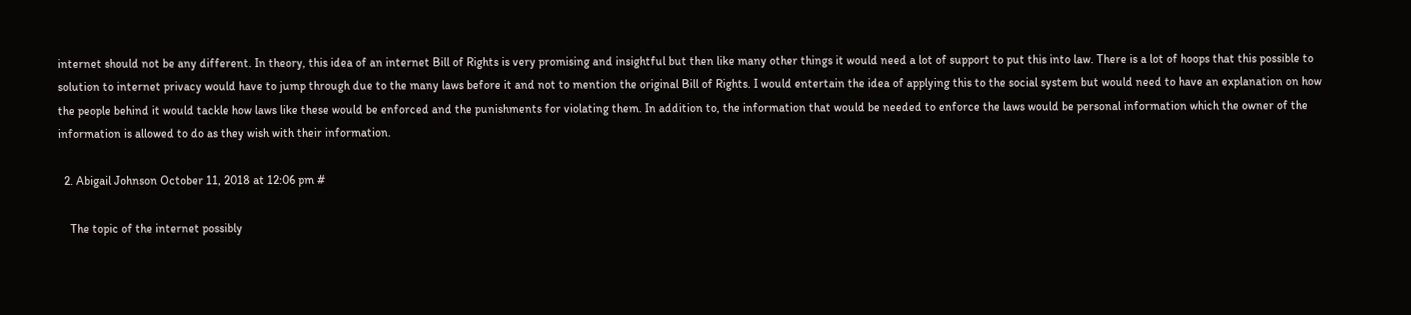internet should not be any different. In theory, this idea of an internet Bill of Rights is very promising and insightful but then like many other things it would need a lot of support to put this into law. There is a lot of hoops that this possible to solution to internet privacy would have to jump through due to the many laws before it and not to mention the original Bill of Rights. I would entertain the idea of applying this to the social system but would need to have an explanation on how the people behind it would tackle how laws like these would be enforced and the punishments for violating them. In addition to, the information that would be needed to enforce the laws would be personal information which the owner of the information is allowed to do as they wish with their information.

  2. Abigail Johnson October 11, 2018 at 12:06 pm #

    The topic of the internet possibly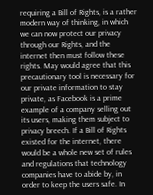requiring a Bill of Rights, is a rather modern way of thinking, in which we can now protect our privacy through our Rights, and the internet then must follow these rights. May would agree that this precautionary tool is necessary for our private information to stay private, as Facebook is a prime example of a company selling out its users, making them subject to privacy breech. If a Bill of Rights existed for the internet, there would be a whole new set of rules and regulations that technology companies have to abide by, in order to keep the users safe. In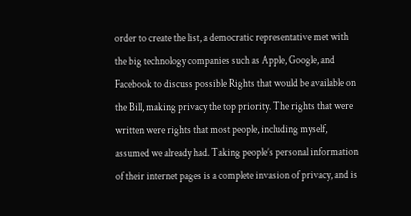order to create the list, a democratic representative met with the big technology companies such as Apple, Google, and Facebook to discuss possible Rights that would be available on the Bill, making privacy the top priority. The rights that were written were rights that most people, including myself, assumed we already had. Taking people’s personal information of their internet pages is a complete invasion of privacy, and is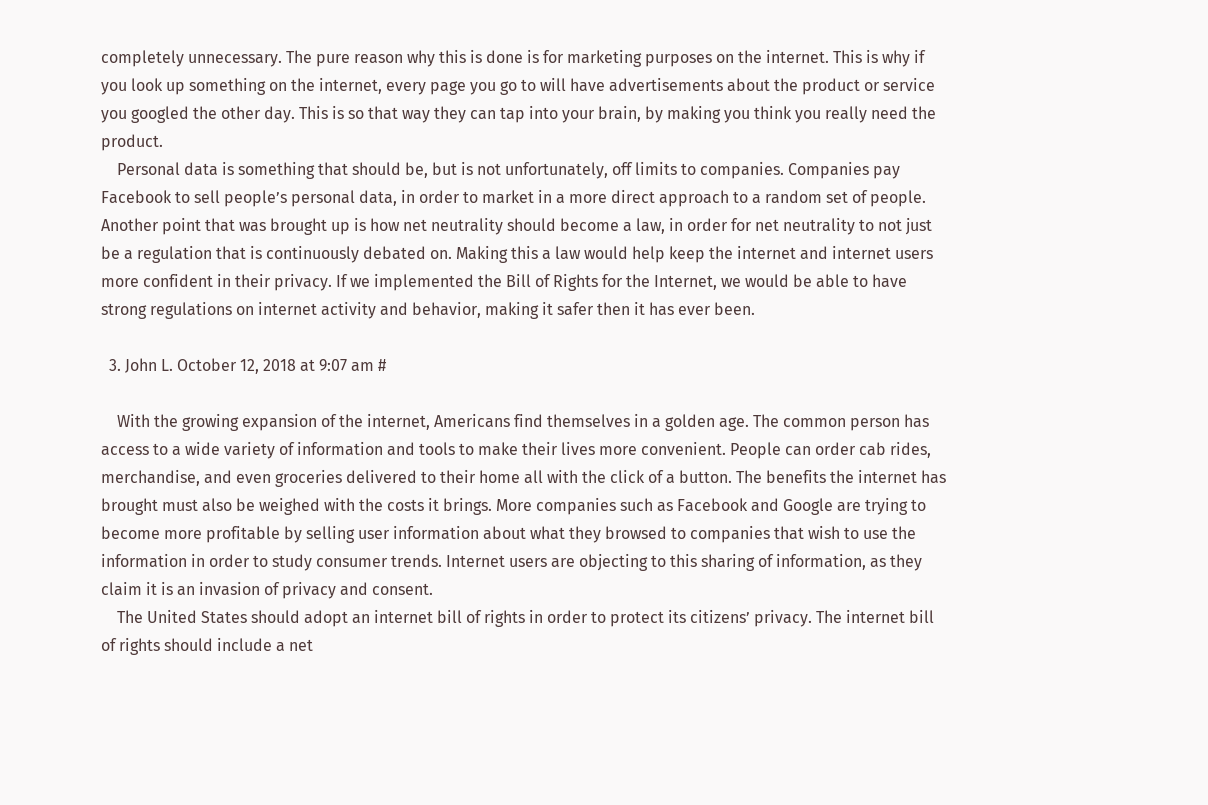completely unnecessary. The pure reason why this is done is for marketing purposes on the internet. This is why if you look up something on the internet, every page you go to will have advertisements about the product or service you googled the other day. This is so that way they can tap into your brain, by making you think you really need the product.
    Personal data is something that should be, but is not unfortunately, off limits to companies. Companies pay Facebook to sell people’s personal data, in order to market in a more direct approach to a random set of people. Another point that was brought up is how net neutrality should become a law, in order for net neutrality to not just be a regulation that is continuously debated on. Making this a law would help keep the internet and internet users more confident in their privacy. If we implemented the Bill of Rights for the Internet, we would be able to have strong regulations on internet activity and behavior, making it safer then it has ever been.

  3. John L. October 12, 2018 at 9:07 am #

    With the growing expansion of the internet, Americans find themselves in a golden age. The common person has access to a wide variety of information and tools to make their lives more convenient. People can order cab rides, merchandise, and even groceries delivered to their home all with the click of a button. The benefits the internet has brought must also be weighed with the costs it brings. More companies such as Facebook and Google are trying to become more profitable by selling user information about what they browsed to companies that wish to use the information in order to study consumer trends. Internet users are objecting to this sharing of information, as they claim it is an invasion of privacy and consent.
    The United States should adopt an internet bill of rights in order to protect its citizens’ privacy. The internet bill of rights should include a net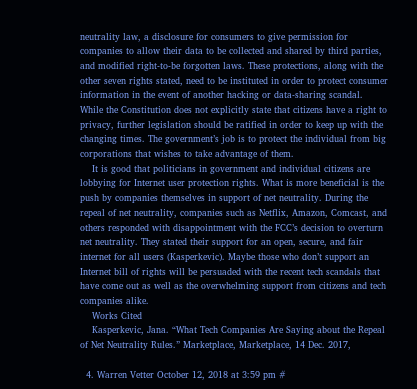neutrality law, a disclosure for consumers to give permission for companies to allow their data to be collected and shared by third parties, and modified right-to-be forgotten laws. These protections, along with the other seven rights stated, need to be instituted in order to protect consumer information in the event of another hacking or data-sharing scandal. While the Constitution does not explicitly state that citizens have a right to privacy, further legislation should be ratified in order to keep up with the changing times. The government’s job is to protect the individual from big corporations that wishes to take advantage of them.
    It is good that politicians in government and individual citizens are lobbying for Internet user protection rights. What is more beneficial is the push by companies themselves in support of net neutrality. During the repeal of net neutrality, companies such as Netflix, Amazon, Comcast, and others responded with disappointment with the FCC’s decision to overturn net neutrality. They stated their support for an open, secure, and fair internet for all users (Kasperkevic). Maybe those who don’t support an Internet bill of rights will be persuaded with the recent tech scandals that have come out as well as the overwhelming support from citizens and tech companies alike.
    Works Cited
    Kasperkevic, Jana. “What Tech Companies Are Saying about the Repeal of Net Neutrality Rules.” Marketplace, Marketplace, 14 Dec. 2017,

  4. Warren Vetter October 12, 2018 at 3:59 pm #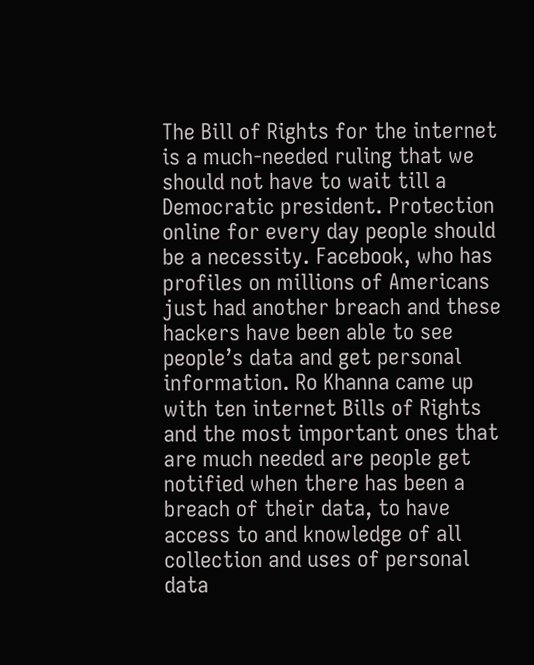The Bill of Rights for the internet is a much-needed ruling that we should not have to wait till a Democratic president. Protection online for every day people should be a necessity. Facebook, who has profiles on millions of Americans just had another breach and these hackers have been able to see people’s data and get personal information. Ro Khanna came up with ten internet Bills of Rights and the most important ones that are much needed are people get notified when there has been a breach of their data, to have access to and knowledge of all collection and uses of personal data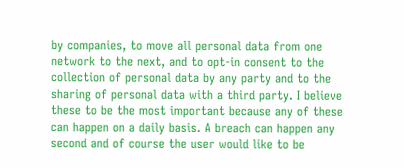by companies, to move all personal data from one network to the next, and to opt-in consent to the collection of personal data by any party and to the sharing of personal data with a third party. I believe these to be the most important because any of these can happen on a daily basis. A breach can happen any second and of course the user would like to be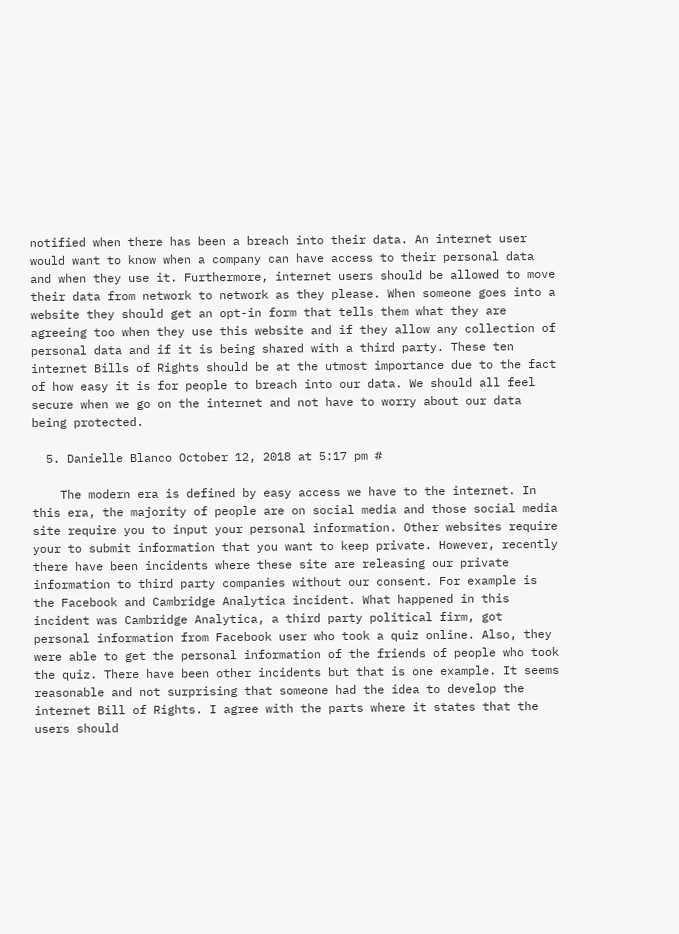notified when there has been a breach into their data. An internet user would want to know when a company can have access to their personal data and when they use it. Furthermore, internet users should be allowed to move their data from network to network as they please. When someone goes into a website they should get an opt-in form that tells them what they are agreeing too when they use this website and if they allow any collection of personal data and if it is being shared with a third party. These ten internet Bills of Rights should be at the utmost importance due to the fact of how easy it is for people to breach into our data. We should all feel secure when we go on the internet and not have to worry about our data being protected.

  5. Danielle Blanco October 12, 2018 at 5:17 pm #

    The modern era is defined by easy access we have to the internet. In this era, the majority of people are on social media and those social media site require you to input your personal information. Other websites require your to submit information that you want to keep private. However, recently there have been incidents where these site are releasing our private information to third party companies without our consent. For example is the Facebook and Cambridge Analytica incident. What happened in this incident was Cambridge Analytica, a third party political firm, got personal information from Facebook user who took a quiz online. Also, they were able to get the personal information of the friends of people who took the quiz. There have been other incidents but that is one example. It seems reasonable and not surprising that someone had the idea to develop the internet Bill of Rights. I agree with the parts where it states that the users should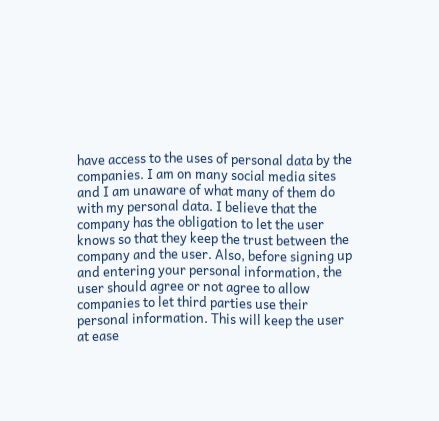have access to the uses of personal data by the companies. I am on many social media sites and I am unaware of what many of them do with my personal data. I believe that the company has the obligation to let the user knows so that they keep the trust between the company and the user. Also, before signing up and entering your personal information, the user should agree or not agree to allow companies to let third parties use their personal information. This will keep the user at ease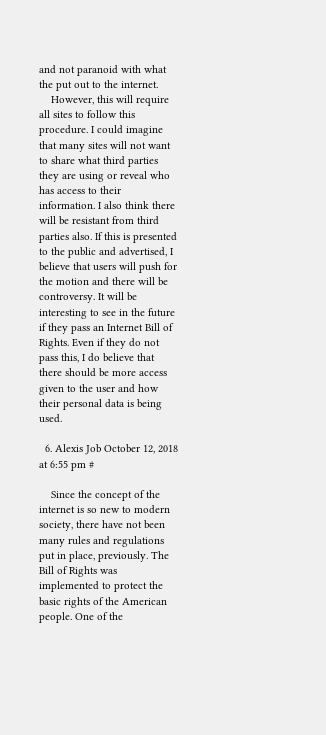and not paranoid with what the put out to the internet.
    However, this will require all sites to follow this procedure. I could imagine that many sites will not want to share what third parties they are using or reveal who has access to their information. I also think there will be resistant from third parties also. If this is presented to the public and advertised, I believe that users will push for the motion and there will be controversy. It will be interesting to see in the future if they pass an Internet Bill of Rights. Even if they do not pass this, I do believe that there should be more access given to the user and how their personal data is being used.

  6. Alexis Job October 12, 2018 at 6:55 pm #

    Since the concept of the internet is so new to modern society, there have not been many rules and regulations put in place, previously. The Bill of Rights was implemented to protect the basic rights of the American people. One of the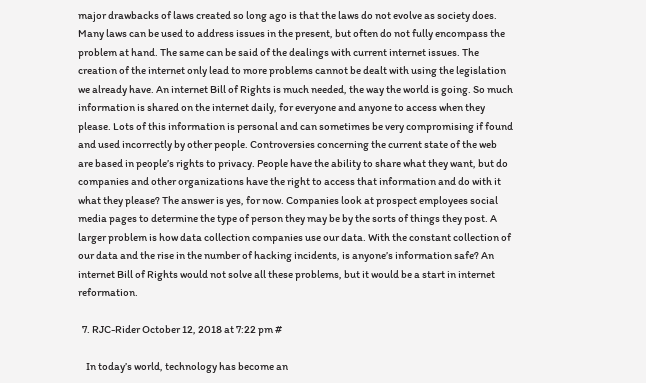major drawbacks of laws created so long ago is that the laws do not evolve as society does. Many laws can be used to address issues in the present, but often do not fully encompass the problem at hand. The same can be said of the dealings with current internet issues. The creation of the internet only lead to more problems cannot be dealt with using the legislation we already have. An internet Bill of Rights is much needed, the way the world is going. So much information is shared on the internet daily, for everyone and anyone to access when they please. Lots of this information is personal and can sometimes be very compromising if found and used incorrectly by other people. Controversies concerning the current state of the web are based in people’s rights to privacy. People have the ability to share what they want, but do companies and other organizations have the right to access that information and do with it what they please? The answer is yes, for now. Companies look at prospect employees social media pages to determine the type of person they may be by the sorts of things they post. A larger problem is how data collection companies use our data. With the constant collection of our data and the rise in the number of hacking incidents, is anyone’s information safe? An internet Bill of Rights would not solve all these problems, but it would be a start in internet reformation.

  7. RJC-Rider October 12, 2018 at 7:22 pm #

    In today’s world, technology has become an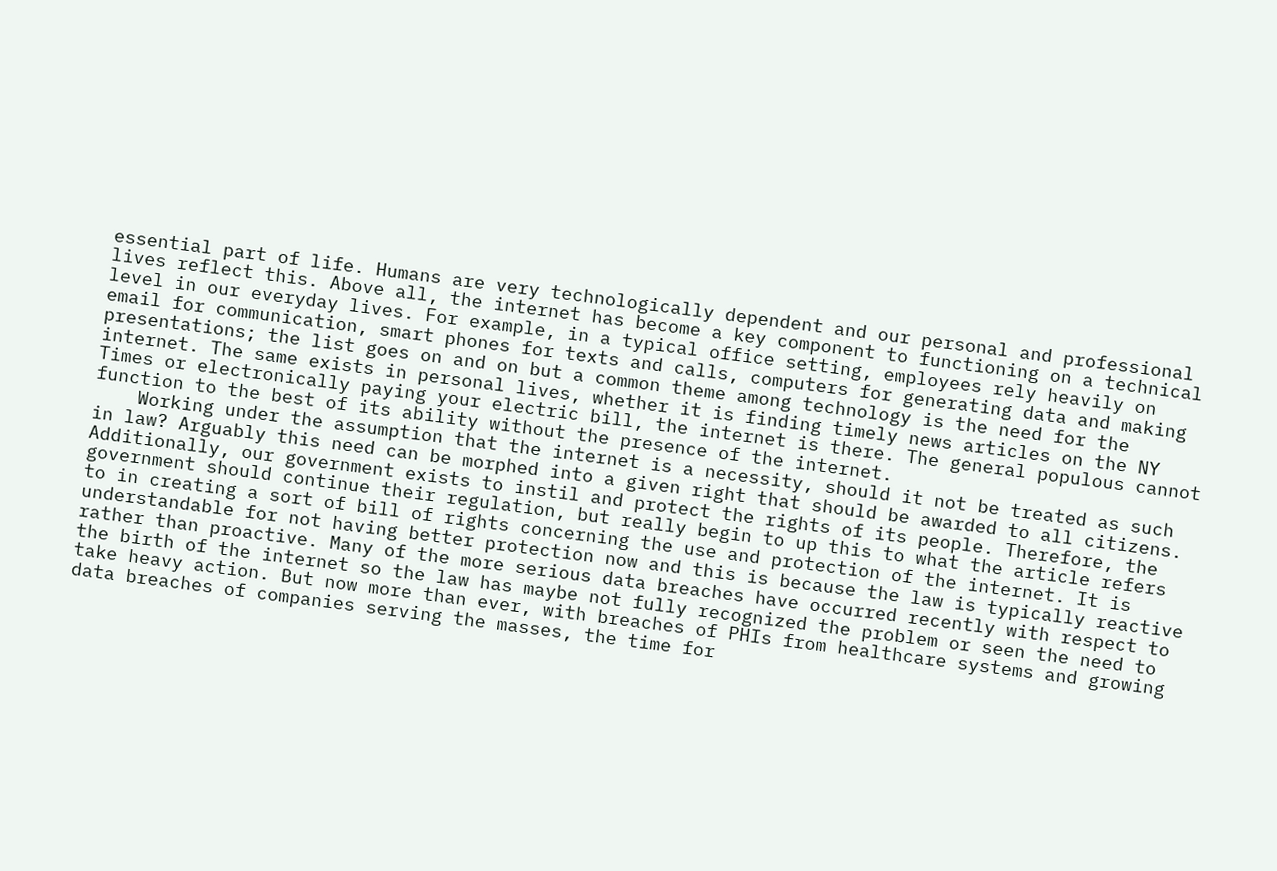essential part of life. Humans are very technologically dependent and our personal and professional lives reflect this. Above all, the internet has become a key component to functioning on a technical level in our everyday lives. For example, in a typical office setting, employees rely heavily on email for communication, smart phones for texts and calls, computers for generating data and making presentations; the list goes on and on but a common theme among technology is the need for the internet. The same exists in personal lives, whether it is finding timely news articles on the NY Times or electronically paying your electric bill, the internet is there. The general populous cannot function to the best of its ability without the presence of the internet.
    Working under the assumption that the internet is a necessity, should it not be treated as such in law? Arguably this need can be morphed into a given right that should be awarded to all citizens. Additionally, our government exists to instil and protect the rights of its people. Therefore, the government should continue their regulation, but really begin to up this to what the article refers to in creating a sort of bill of rights concerning the use and protection of the internet. It is understandable for not having better protection now and this is because the law is typically reactive rather than proactive. Many of the more serious data breaches have occurred recently with respect to the birth of the internet so the law has maybe not fully recognized the problem or seen the need to take heavy action. But now more than ever, with breaches of PHIs from healthcare systems and growing data breaches of companies serving the masses, the time for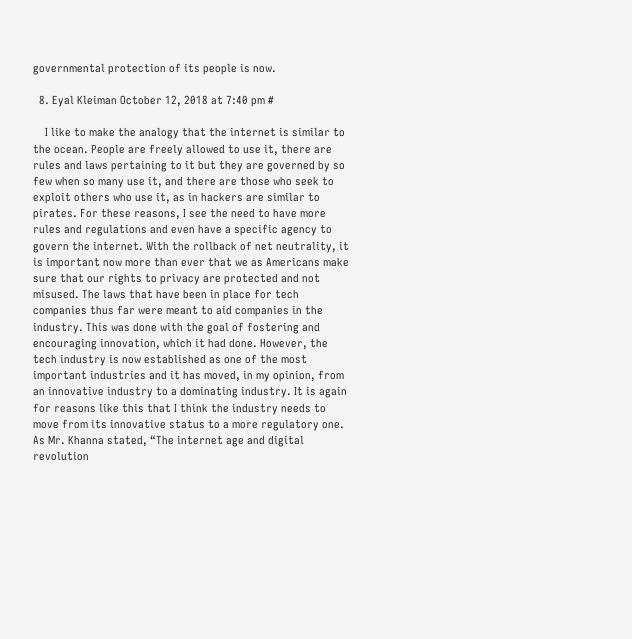governmental protection of its people is now.

  8. Eyal Kleiman October 12, 2018 at 7:40 pm #

    I like to make the analogy that the internet is similar to the ocean. People are freely allowed to use it, there are rules and laws pertaining to it but they are governed by so few when so many use it, and there are those who seek to exploit others who use it, as in hackers are similar to pirates. For these reasons, I see the need to have more rules and regulations and even have a specific agency to govern the internet. With the rollback of net neutrality, it is important now more than ever that we as Americans make sure that our rights to privacy are protected and not misused. The laws that have been in place for tech companies thus far were meant to aid companies in the industry. This was done with the goal of fostering and encouraging innovation, which it had done. However, the tech industry is now established as one of the most important industries and it has moved, in my opinion, from an innovative industry to a dominating industry. It is again for reasons like this that I think the industry needs to move from its innovative status to a more regulatory one. As Mr. Khanna stated, “The internet age and digital revolution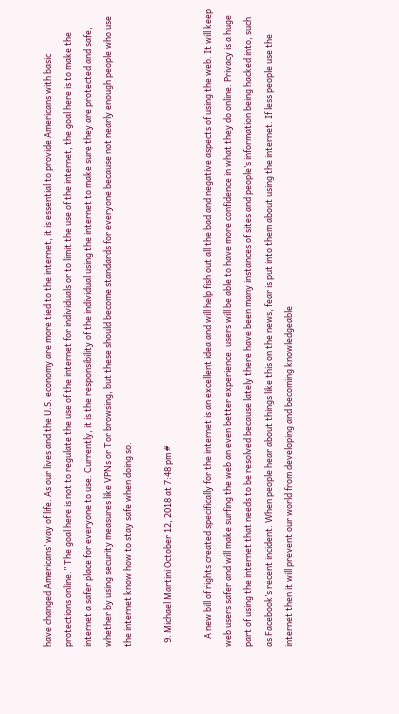have changed Americans’ way of life. As our lives and the U.S. economy are more tied to the internet, it is essential to provide Americans with basic protections online.” The goal here is not to regulate the use of the internet for individuals or to limit the use of the internet, the goal here is to make the internet a safer place for everyone to use. Currently, it is the responsibility of the individual using the internet to make sure they are protected and safe, whether by using security measures like VPNs or Tor browsing, but these should become standards for everyone because not nearly enough people who use the internet know how to stay safe when doing so.

  9. Michael Martini October 12, 2018 at 7:48 pm #

    A new bill of rights created specifically for the internet is an excellent idea and will help fish out all the bad and negative aspects of using the web. It will keep web users safer and will make surfing the web an even better experience. users will be able to have more confidence in what they do online. Privacy is a huge part of using the internet that needs to be resolved because lately there have been many instances of sites and people’s information being hacked into, such as Facebook’s recent incident. When people hear about things like this on the news, fear is put into them about using the internet. If less people use the internet then it will prevent our world from developing and becoming knowledgeable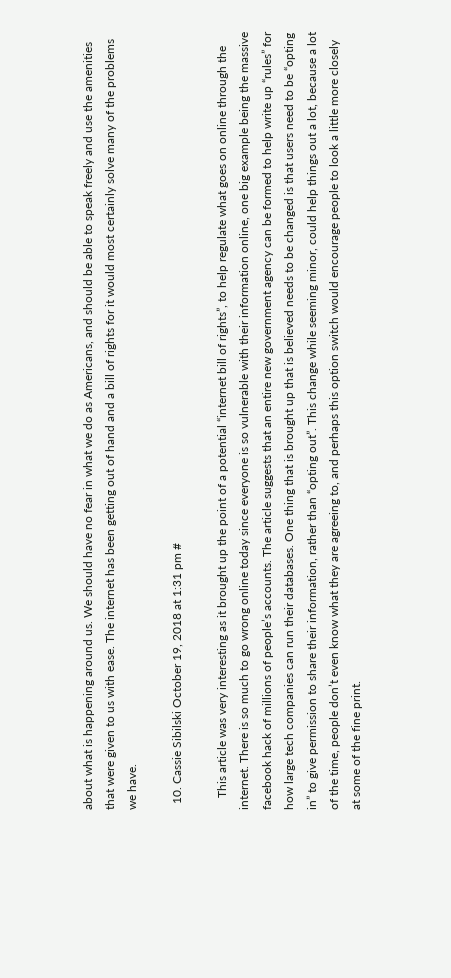about what is happening around us. We should have no fear in what we do as Americans, and should be able to speak freely and use the amenities that were given to us with ease. The internet has been getting out of hand and a bill of rights for it would most certainly solve many of the problems we have.

  10. Cassie Sibilski October 19, 2018 at 1:31 pm #

    This article was very interesting as it brought up the point of a potential “internet bill of rights”, to help regulate what goes on online through the internet. There is so much to go wrong online today since everyone is so vulnerable with their information online, one big example being the massive facebook hack of millions of people’s accounts. The article suggests that an entire new government agency can be formed to help write up “rules” for how large tech companies can run their databases. One thing that is brought up that is believed needs to be changed is that users need to be “opting in” to give permission to share their information, rather than “opting out”. This change while seeming minor, could help things out a lot, because a lot of the time, people don’t even know what they are agreeing to, and perhaps this option switch would encourage people to look a little more closely at some of the fine print.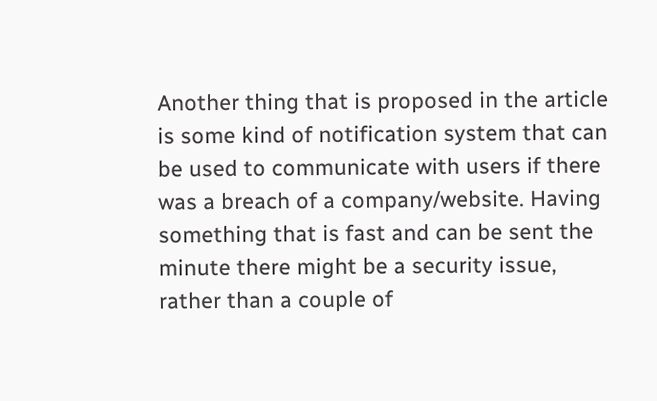Another thing that is proposed in the article is some kind of notification system that can be used to communicate with users if there was a breach of a company/website. Having something that is fast and can be sent the minute there might be a security issue, rather than a couple of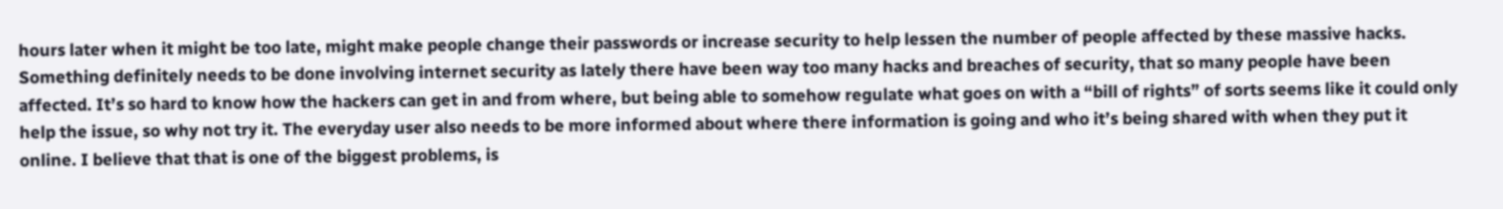hours later when it might be too late, might make people change their passwords or increase security to help lessen the number of people affected by these massive hacks. Something definitely needs to be done involving internet security as lately there have been way too many hacks and breaches of security, that so many people have been affected. It’s so hard to know how the hackers can get in and from where, but being able to somehow regulate what goes on with a “bill of rights” of sorts seems like it could only help the issue, so why not try it. The everyday user also needs to be more informed about where there information is going and who it’s being shared with when they put it online. I believe that that is one of the biggest problems, is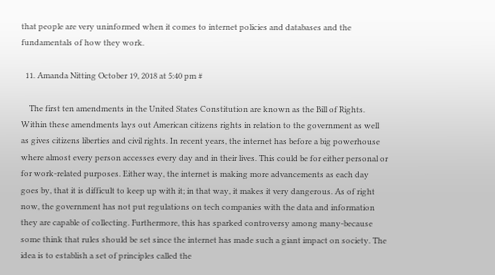that people are very uninformed when it comes to internet policies and databases and the fundamentals of how they work.

  11. Amanda Nitting October 19, 2018 at 5:40 pm #

    The first ten amendments in the United States Constitution are known as the Bill of Rights. Within these amendments lays out American citizens rights in relation to the government as well as gives citizens liberties and civil rights. In recent years, the internet has before a big powerhouse where almost every person accesses every day and in their lives. This could be for either personal or for work-related purposes. Either way, the internet is making more advancements as each day goes by, that it is difficult to keep up with it; in that way, it makes it very dangerous. As of right now, the government has not put regulations on tech companies with the data and information they are capable of collecting. Furthermore, this has sparked controversy among many-because some think that rules should be set since the internet has made such a giant impact on society. The idea is to establish a set of principles called the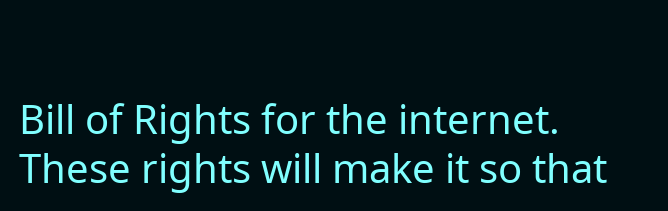Bill of Rights for the internet. These rights will make it so that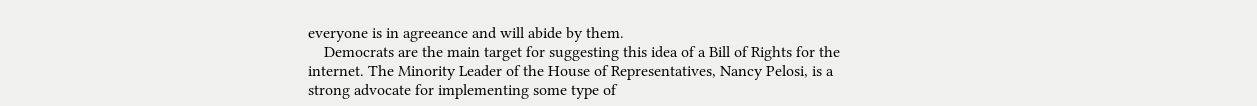everyone is in agreeance and will abide by them.
    Democrats are the main target for suggesting this idea of a Bill of Rights for the internet. The Minority Leader of the House of Representatives, Nancy Pelosi, is a strong advocate for implementing some type of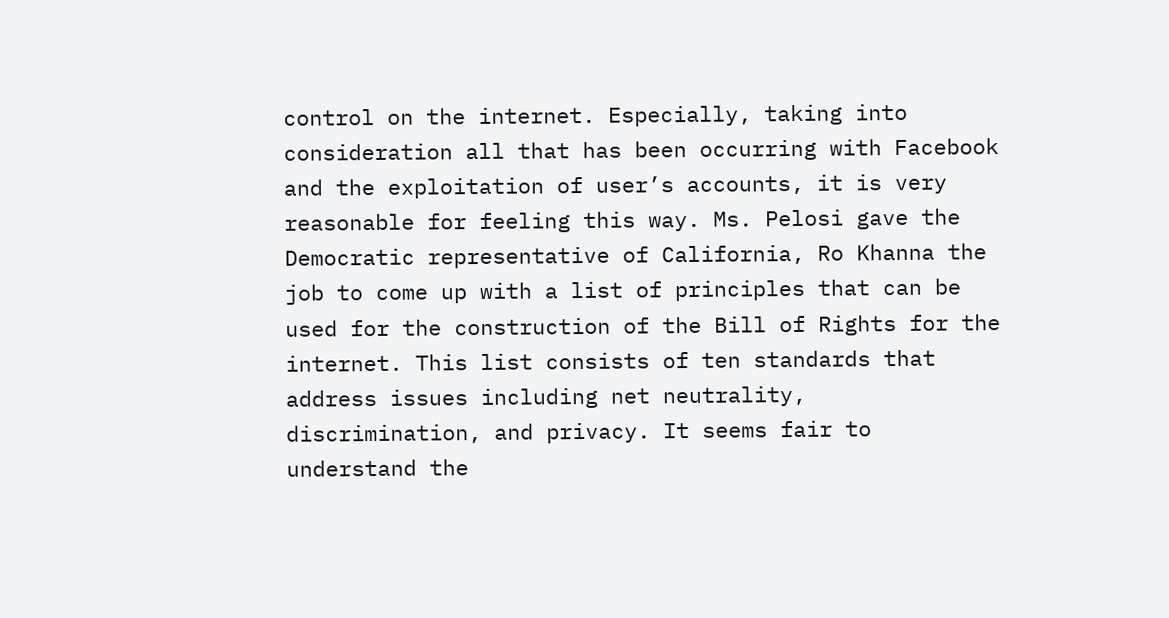control on the internet. Especially, taking into consideration all that has been occurring with Facebook and the exploitation of user’s accounts, it is very reasonable for feeling this way. Ms. Pelosi gave the Democratic representative of California, Ro Khanna the job to come up with a list of principles that can be used for the construction of the Bill of Rights for the internet. This list consists of ten standards that address issues including net neutrality, discrimination, and privacy. It seems fair to understand the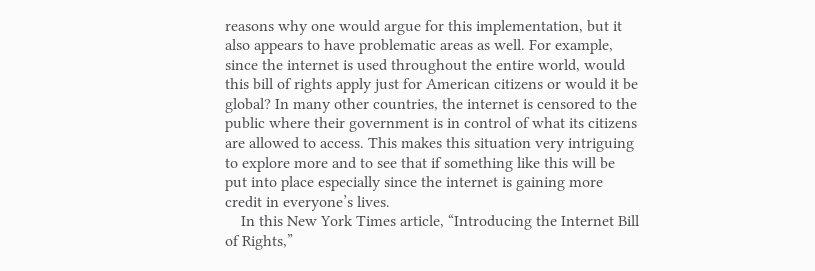reasons why one would argue for this implementation, but it also appears to have problematic areas as well. For example, since the internet is used throughout the entire world, would this bill of rights apply just for American citizens or would it be global? In many other countries, the internet is censored to the public where their government is in control of what its citizens are allowed to access. This makes this situation very intriguing to explore more and to see that if something like this will be put into place especially since the internet is gaining more credit in everyone’s lives.
    In this New York Times article, “Introducing the Internet Bill of Rights,”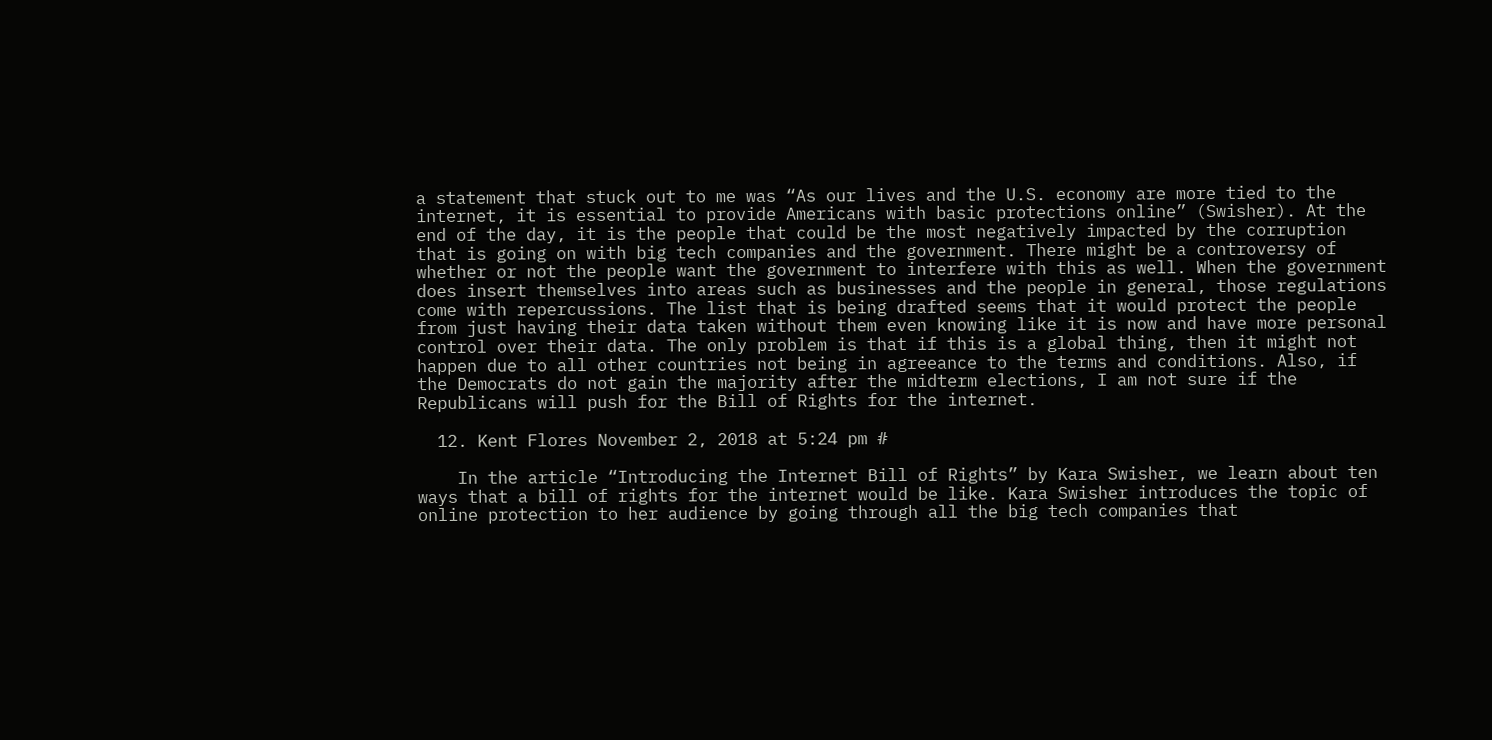a statement that stuck out to me was “As our lives and the U.S. economy are more tied to the internet, it is essential to provide Americans with basic protections online” (Swisher). At the end of the day, it is the people that could be the most negatively impacted by the corruption that is going on with big tech companies and the government. There might be a controversy of whether or not the people want the government to interfere with this as well. When the government does insert themselves into areas such as businesses and the people in general, those regulations come with repercussions. The list that is being drafted seems that it would protect the people from just having their data taken without them even knowing like it is now and have more personal control over their data. The only problem is that if this is a global thing, then it might not happen due to all other countries not being in agreeance to the terms and conditions. Also, if the Democrats do not gain the majority after the midterm elections, I am not sure if the Republicans will push for the Bill of Rights for the internet.

  12. Kent Flores November 2, 2018 at 5:24 pm #

    In the article “Introducing the Internet Bill of Rights” by Kara Swisher, we learn about ten ways that a bill of rights for the internet would be like. Kara Swisher introduces the topic of online protection to her audience by going through all the big tech companies that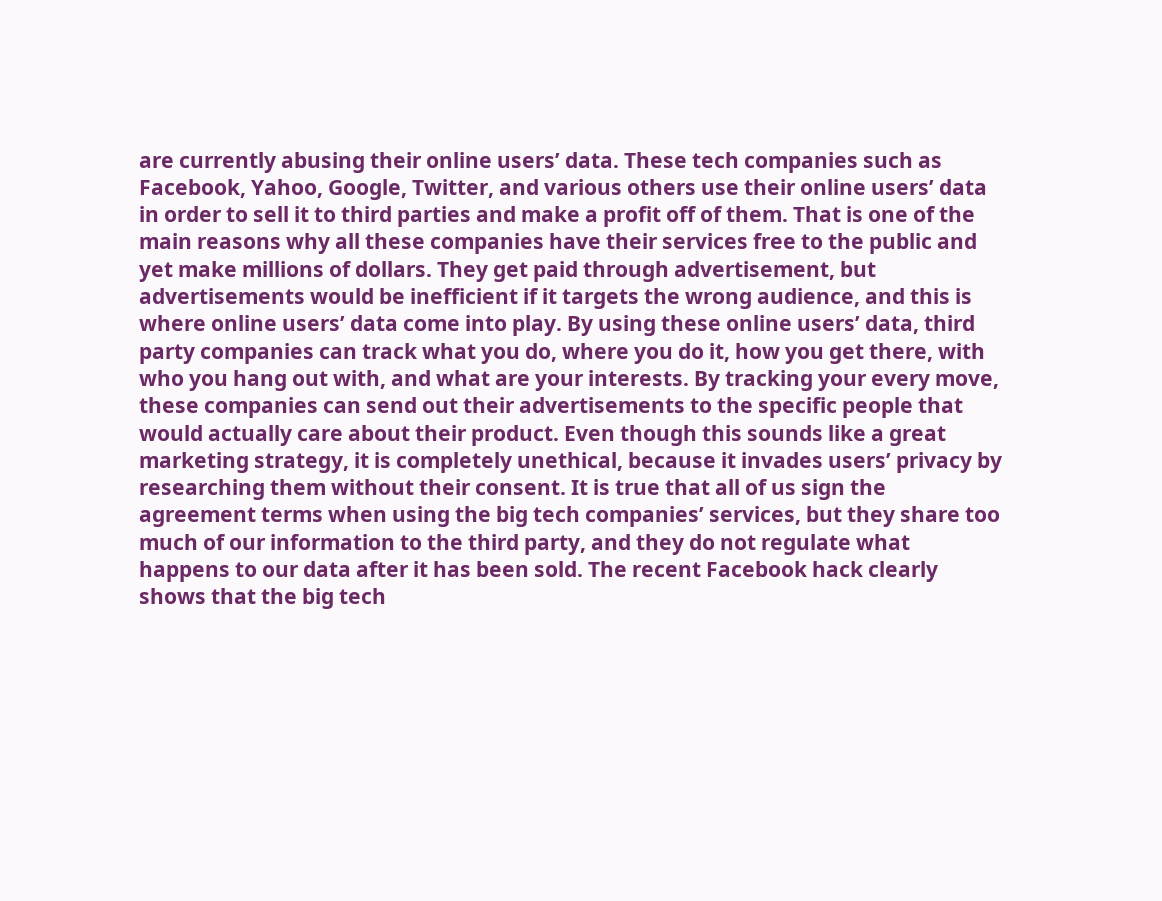are currently abusing their online users’ data. These tech companies such as Facebook, Yahoo, Google, Twitter, and various others use their online users’ data in order to sell it to third parties and make a profit off of them. That is one of the main reasons why all these companies have their services free to the public and yet make millions of dollars. They get paid through advertisement, but advertisements would be inefficient if it targets the wrong audience, and this is where online users’ data come into play. By using these online users’ data, third party companies can track what you do, where you do it, how you get there, with who you hang out with, and what are your interests. By tracking your every move, these companies can send out their advertisements to the specific people that would actually care about their product. Even though this sounds like a great marketing strategy, it is completely unethical, because it invades users’ privacy by researching them without their consent. It is true that all of us sign the agreement terms when using the big tech companies’ services, but they share too much of our information to the third party, and they do not regulate what happens to our data after it has been sold. The recent Facebook hack clearly shows that the big tech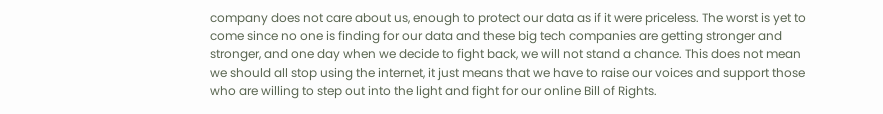company does not care about us, enough to protect our data as if it were priceless. The worst is yet to come since no one is finding for our data and these big tech companies are getting stronger and stronger, and one day when we decide to fight back, we will not stand a chance. This does not mean we should all stop using the internet, it just means that we have to raise our voices and support those who are willing to step out into the light and fight for our online Bill of Rights.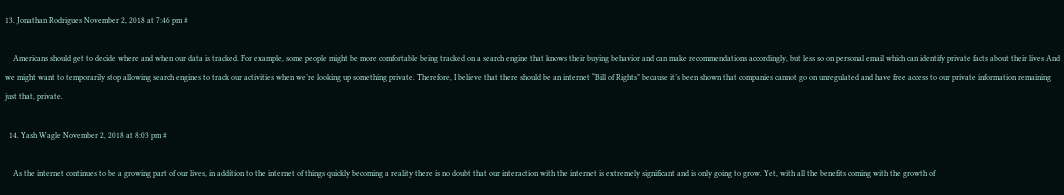13. Jonathan Rodrigues November 2, 2018 at 7:46 pm #

    Americans should get to decide where and when our data is tracked. For example, some people might be more comfortable being tracked on a search engine that knows their buying behavior and can make recommendations accordingly, but less so on personal email which can identify private facts about their lives And we might want to temporarily stop allowing search engines to track our activities when we’re looking up something private. Therefore, I believe that there should be an internet “Bill of Rights” because it’s been shown that companies cannot go on unregulated and have free access to our private information remaining just that, private.

  14. Yash Wagle November 2, 2018 at 8:03 pm #

    As the internet continues to be a growing part of our lives, in addition to the internet of things quickly becoming a reality there is no doubt that our interaction with the internet is extremely significant and is only going to grow. Yet, with all the benefits coming with the growth of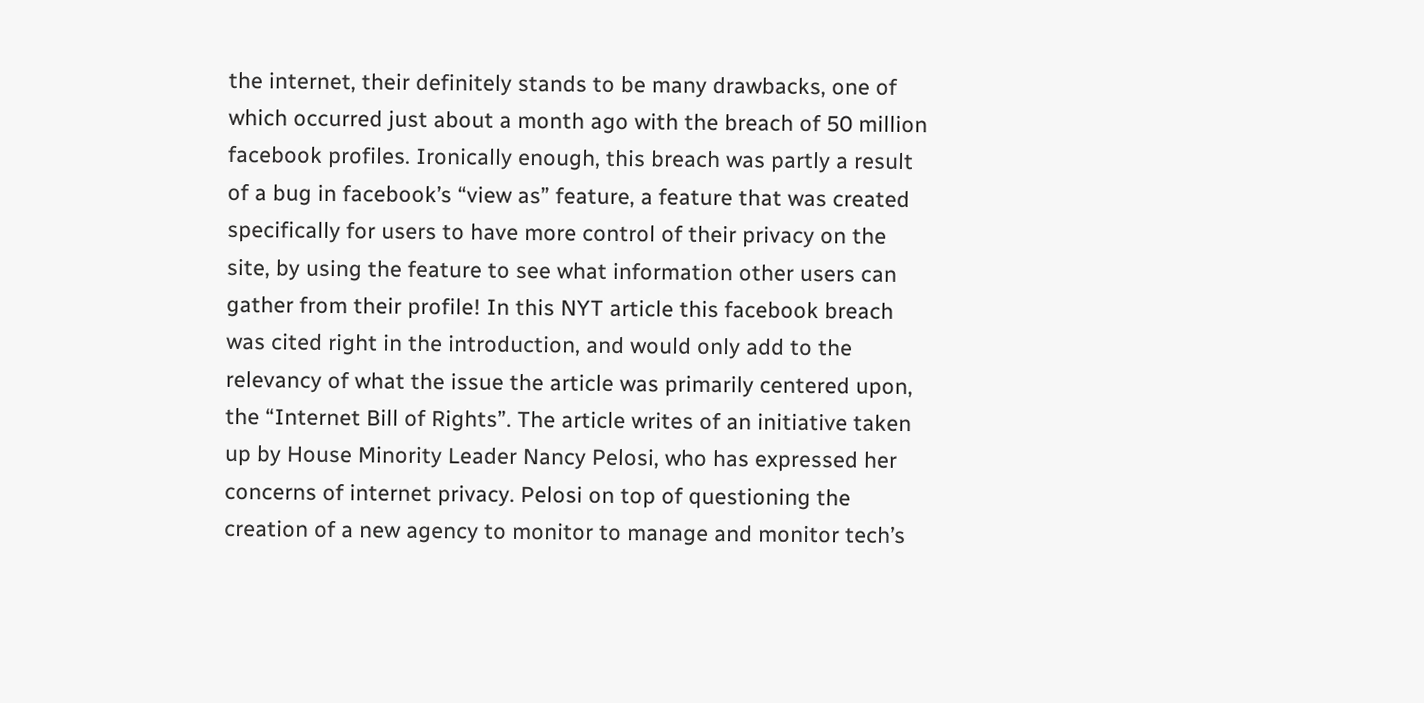the internet, their definitely stands to be many drawbacks, one of which occurred just about a month ago with the breach of 50 million facebook profiles. Ironically enough, this breach was partly a result of a bug in facebook’s “view as” feature, a feature that was created specifically for users to have more control of their privacy on the site, by using the feature to see what information other users can gather from their profile! In this NYT article this facebook breach was cited right in the introduction, and would only add to the relevancy of what the issue the article was primarily centered upon, the “Internet Bill of Rights”. The article writes of an initiative taken up by House Minority Leader Nancy Pelosi, who has expressed her concerns of internet privacy. Pelosi on top of questioning the creation of a new agency to monitor to manage and monitor tech’s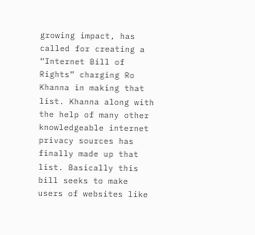growing impact, has called for creating a “Internet Bill of Rights” charging Ro Khanna in making that list. Khanna along with the help of many other knowledgeable internet privacy sources has finally made up that list. Basically this bill seeks to make users of websites like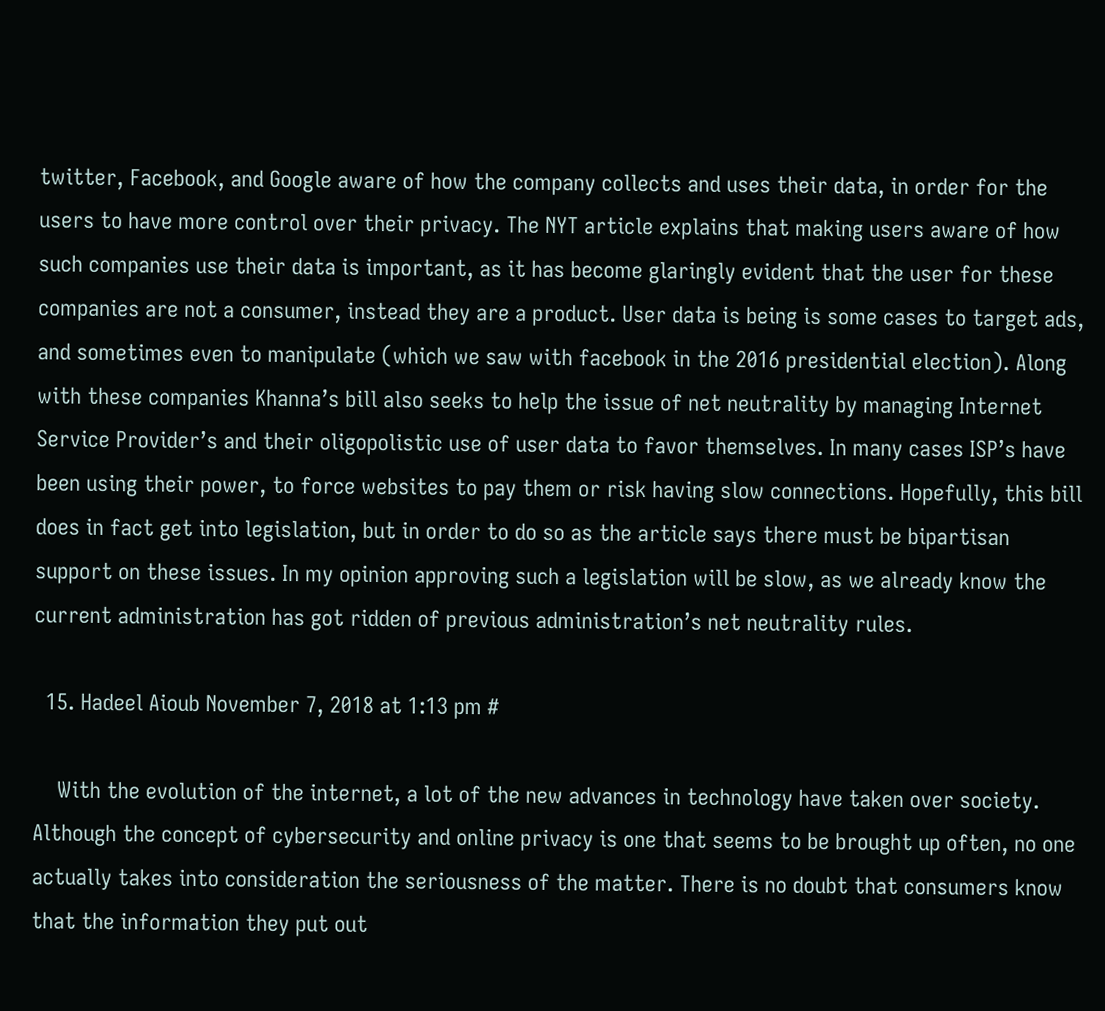twitter, Facebook, and Google aware of how the company collects and uses their data, in order for the users to have more control over their privacy. The NYT article explains that making users aware of how such companies use their data is important, as it has become glaringly evident that the user for these companies are not a consumer, instead they are a product. User data is being is some cases to target ads, and sometimes even to manipulate (which we saw with facebook in the 2016 presidential election). Along with these companies Khanna’s bill also seeks to help the issue of net neutrality by managing Internet Service Provider’s and their oligopolistic use of user data to favor themselves. In many cases ISP’s have been using their power, to force websites to pay them or risk having slow connections. Hopefully, this bill does in fact get into legislation, but in order to do so as the article says there must be bipartisan support on these issues. In my opinion approving such a legislation will be slow, as we already know the current administration has got ridden of previous administration’s net neutrality rules.

  15. Hadeel Aioub November 7, 2018 at 1:13 pm #

    With the evolution of the internet, a lot of the new advances in technology have taken over society. Although the concept of cybersecurity and online privacy is one that seems to be brought up often, no one actually takes into consideration the seriousness of the matter. There is no doubt that consumers know that the information they put out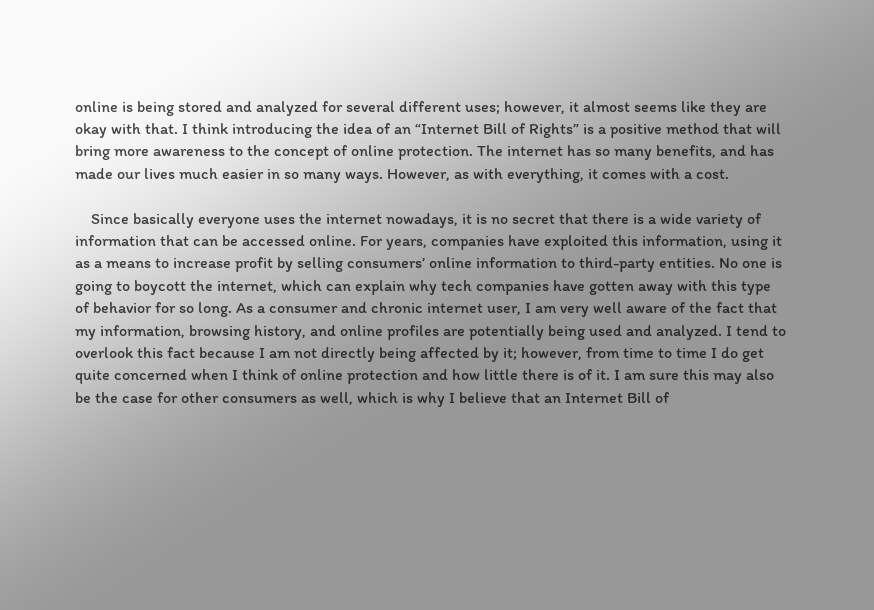online is being stored and analyzed for several different uses; however, it almost seems like they are okay with that. I think introducing the idea of an “Internet Bill of Rights” is a positive method that will bring more awareness to the concept of online protection. The internet has so many benefits, and has made our lives much easier in so many ways. However, as with everything, it comes with a cost.

    Since basically everyone uses the internet nowadays, it is no secret that there is a wide variety of information that can be accessed online. For years, companies have exploited this information, using it as a means to increase profit by selling consumers’ online information to third-party entities. No one is going to boycott the internet, which can explain why tech companies have gotten away with this type of behavior for so long. As a consumer and chronic internet user, I am very well aware of the fact that my information, browsing history, and online profiles are potentially being used and analyzed. I tend to overlook this fact because I am not directly being affected by it; however, from time to time I do get quite concerned when I think of online protection and how little there is of it. I am sure this may also be the case for other consumers as well, which is why I believe that an Internet Bill of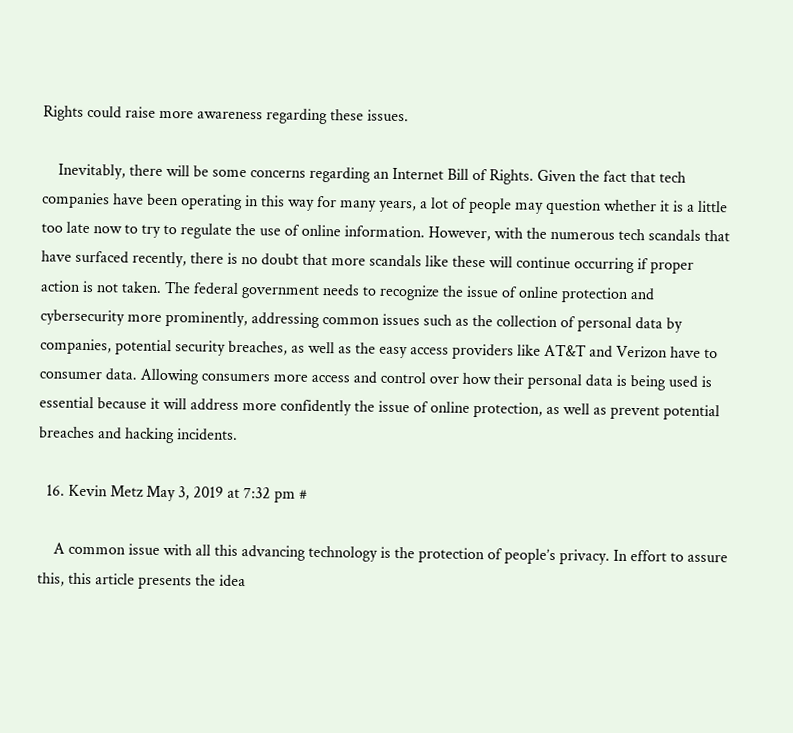Rights could raise more awareness regarding these issues.

    Inevitably, there will be some concerns regarding an Internet Bill of Rights. Given the fact that tech companies have been operating in this way for many years, a lot of people may question whether it is a little too late now to try to regulate the use of online information. However, with the numerous tech scandals that have surfaced recently, there is no doubt that more scandals like these will continue occurring if proper action is not taken. The federal government needs to recognize the issue of online protection and cybersecurity more prominently, addressing common issues such as the collection of personal data by companies, potential security breaches, as well as the easy access providers like AT&T and Verizon have to consumer data. Allowing consumers more access and control over how their personal data is being used is essential because it will address more confidently the issue of online protection, as well as prevent potential breaches and hacking incidents.

  16. Kevin Metz May 3, 2019 at 7:32 pm #

    A common issue with all this advancing technology is the protection of people’s privacy. In effort to assure this, this article presents the idea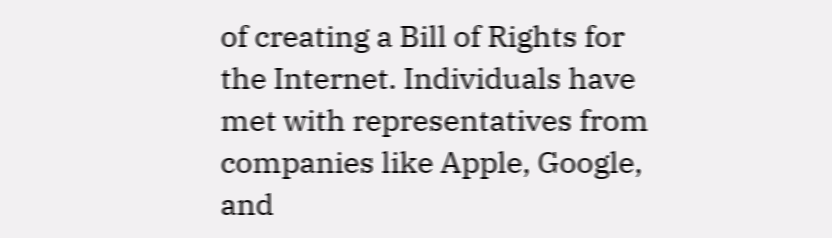of creating a Bill of Rights for the Internet. Individuals have met with representatives from companies like Apple, Google, and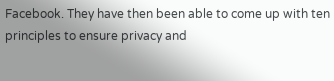Facebook. They have then been able to come up with ten principles to ensure privacy and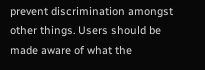prevent discrimination amongst other things. Users should be made aware of what the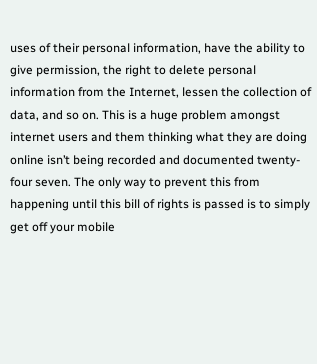uses of their personal information, have the ability to give permission, the right to delete personal information from the Internet, lessen the collection of data, and so on. This is a huge problem amongst internet users and them thinking what they are doing online isn’t being recorded and documented twenty-four seven. The only way to prevent this from happening until this bill of rights is passed is to simply get off your mobile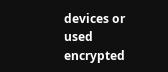devices or used encrypted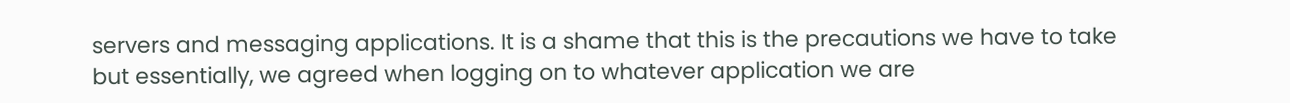servers and messaging applications. It is a shame that this is the precautions we have to take but essentially, we agreed when logging on to whatever application we are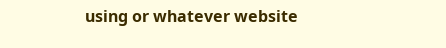using or whatever website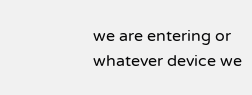we are entering or whatever device we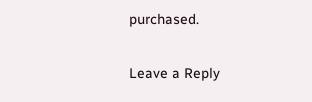purchased.

Leave a Reply